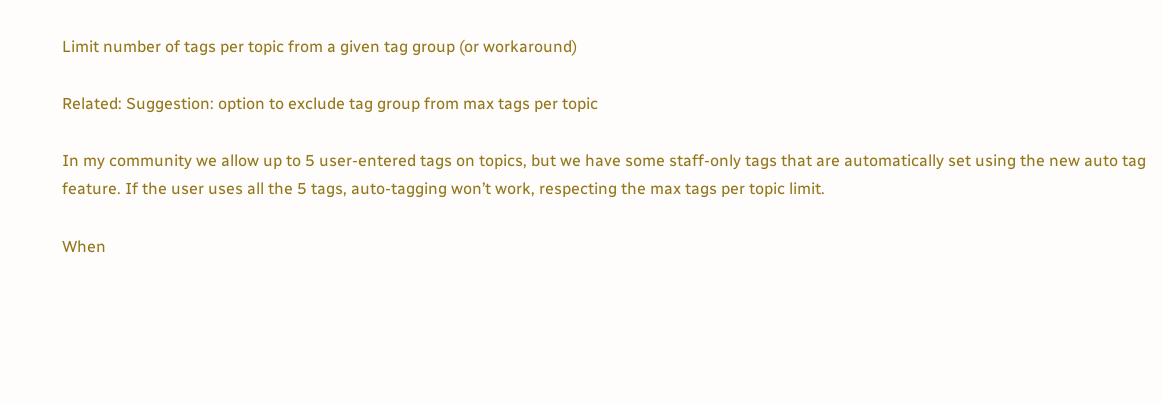Limit number of tags per topic from a given tag group (or workaround)

Related: Suggestion: option to exclude tag group from max tags per topic

In my community we allow up to 5 user-entered tags on topics, but we have some staff-only tags that are automatically set using the new auto tag feature. If the user uses all the 5 tags, auto-tagging won’t work, respecting the max tags per topic limit.

When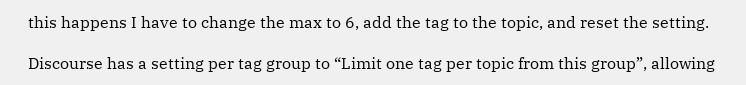this happens I have to change the max to 6, add the tag to the topic, and reset the setting.

Discourse has a setting per tag group to “Limit one tag per topic from this group”, allowing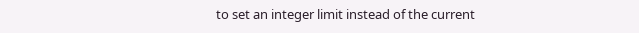to set an integer limit instead of the current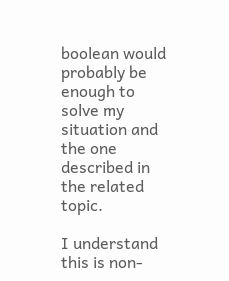boolean would probably be enough to solve my situation and the one described in the related topic.

I understand this is non-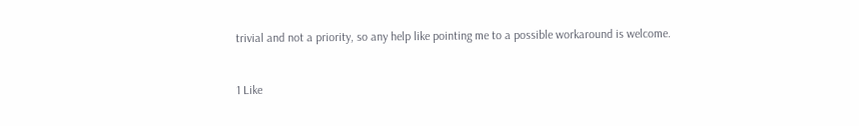trivial and not a priority, so any help like pointing me to a possible workaround is welcome.


1 Like